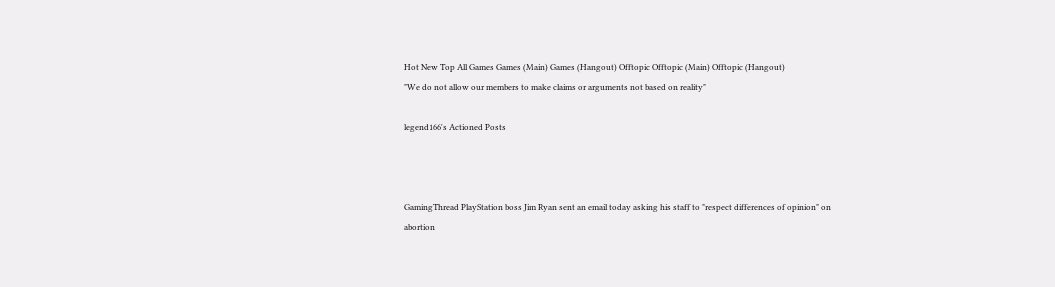Hot New Top All Games Games (Main) Games (Hangout) Offtopic Offtopic (Main) Offtopic (Hangout)
"We do not allow our members to make claims or arguments not based on reality"

legend166's Actioned Posts



GamingThread PlayStation boss Jim Ryan sent an email today asking his staff to "respect differences of opinion" on abortion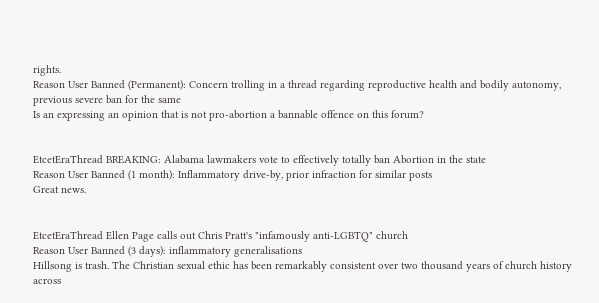rights.
Reason User Banned (Permanent): Concern trolling in a thread regarding reproductive health and bodily autonomy, previous severe ban for the same
Is an expressing an opinion that is not pro-abortion a bannable offence on this forum?


EtcetEraThread BREAKING: Alabama lawmakers vote to effectively totally ban Abortion in the state
Reason User Banned (1 month): Inflammatory drive-by, prior infraction for similar posts
Great news.


EtcetEraThread Ellen Page calls out Chris Pratt's "infamously anti-LGBTQ" church
Reason User Banned (3 days): inflammatory generalisations
Hillsong is trash. The Christian sexual ethic has been remarkably consistent over two thousand years of church history across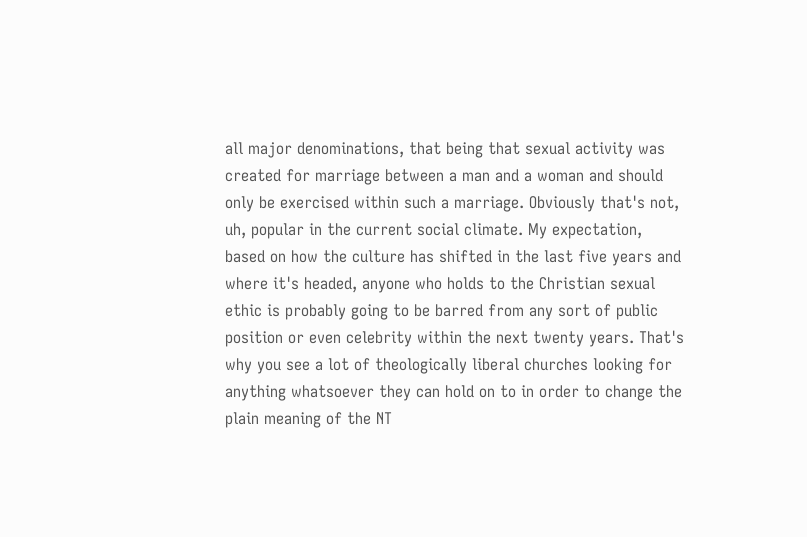all major denominations, that being that sexual activity was created for marriage between a man and a woman and should only be exercised within such a marriage. Obviously that's not, uh, popular in the current social climate. My expectation, based on how the culture has shifted in the last five years and where it's headed, anyone who holds to the Christian sexual ethic is probably going to be barred from any sort of public position or even celebrity within the next twenty years. That's why you see a lot of theologically liberal churches looking for anything whatsoever they can hold on to in order to change the plain meaning of the NT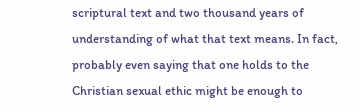scriptural text and two thousand years of understanding of what that text means. In fact, probably even saying that one holds to the Christian sexual ethic might be enough to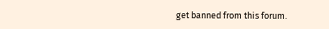get banned from this forum.